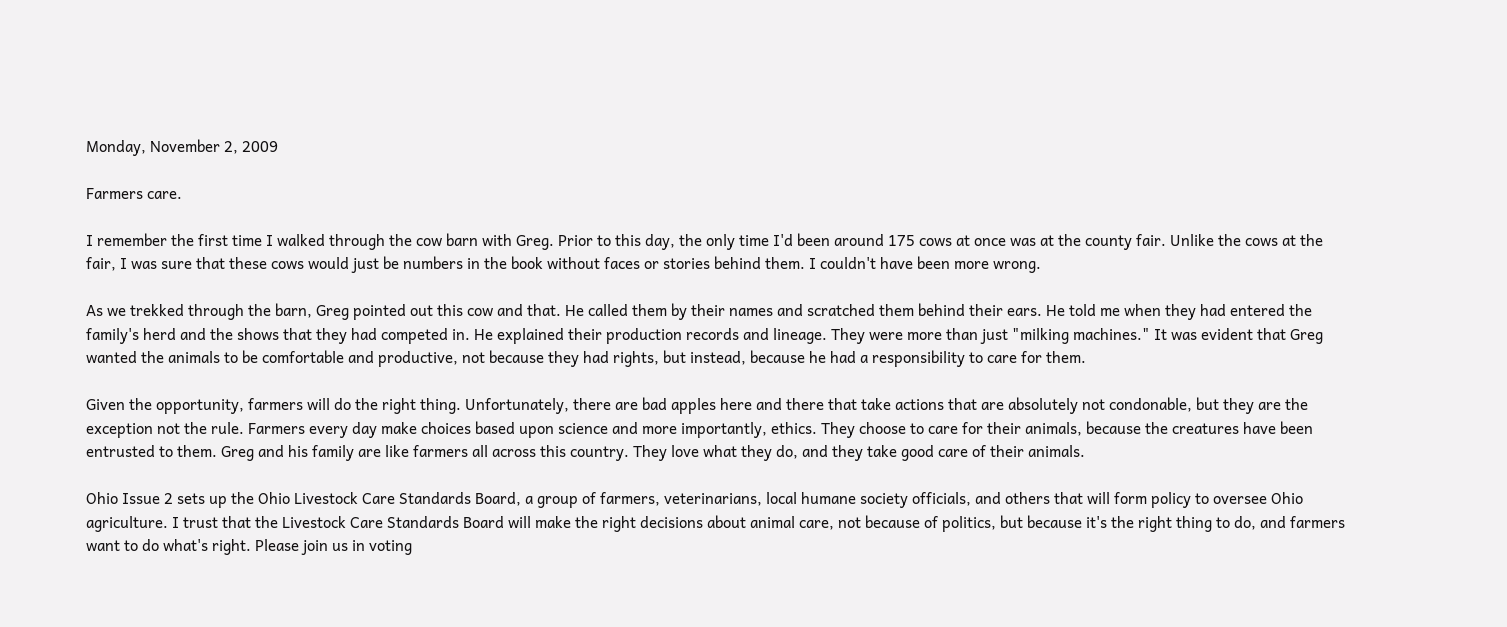Monday, November 2, 2009

Farmers care.

I remember the first time I walked through the cow barn with Greg. Prior to this day, the only time I'd been around 175 cows at once was at the county fair. Unlike the cows at the fair, I was sure that these cows would just be numbers in the book without faces or stories behind them. I couldn't have been more wrong.

As we trekked through the barn, Greg pointed out this cow and that. He called them by their names and scratched them behind their ears. He told me when they had entered the family's herd and the shows that they had competed in. He explained their production records and lineage. They were more than just "milking machines." It was evident that Greg wanted the animals to be comfortable and productive, not because they had rights, but instead, because he had a responsibility to care for them.

Given the opportunity, farmers will do the right thing. Unfortunately, there are bad apples here and there that take actions that are absolutely not condonable, but they are the exception not the rule. Farmers every day make choices based upon science and more importantly, ethics. They choose to care for their animals, because the creatures have been entrusted to them. Greg and his family are like farmers all across this country. They love what they do, and they take good care of their animals.

Ohio Issue 2 sets up the Ohio Livestock Care Standards Board, a group of farmers, veterinarians, local humane society officials, and others that will form policy to oversee Ohio agriculture. I trust that the Livestock Care Standards Board will make the right decisions about animal care, not because of politics, but because it's the right thing to do, and farmers want to do what's right. Please join us in voting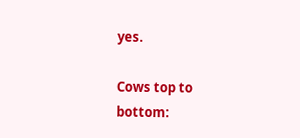yes.

Cows top to bottom: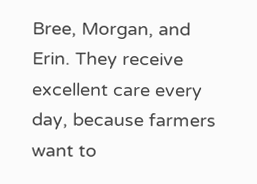Bree, Morgan, and Erin. They receive excellent care every day, because farmers want to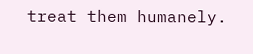treat them humanely.